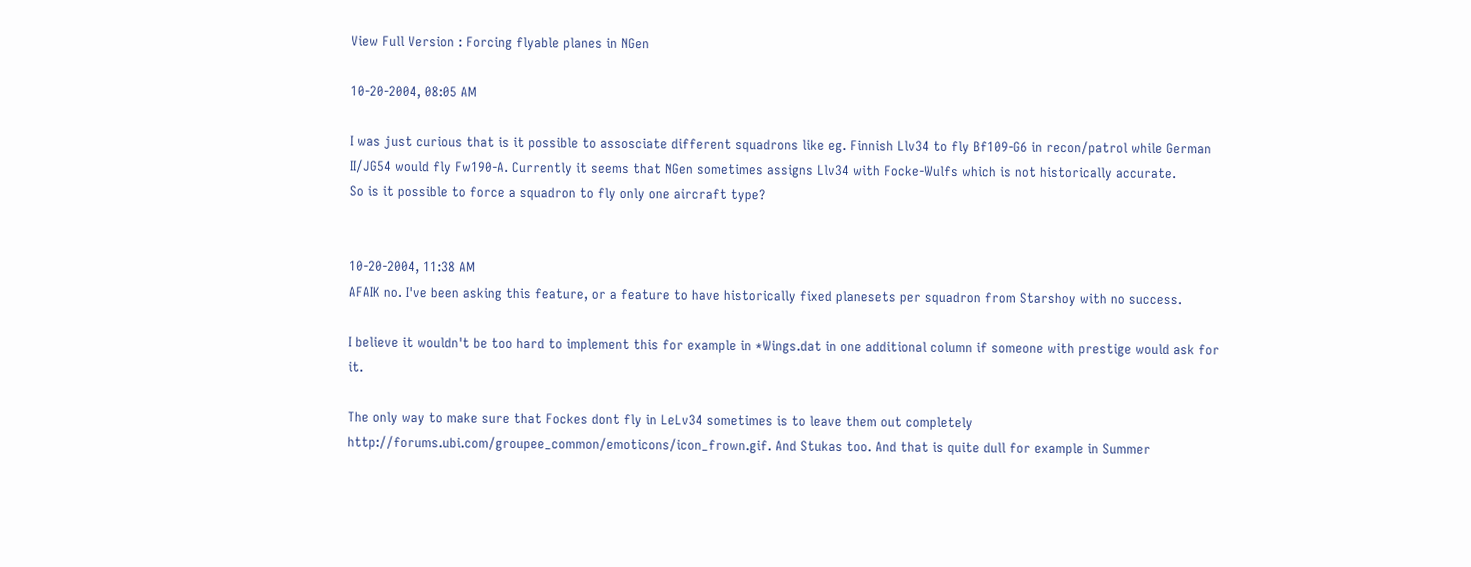View Full Version : Forcing flyable planes in NGen

10-20-2004, 08:05 AM

I was just curious that is it possible to assosciate different squadrons like eg. Finnish Llv34 to fly Bf109-G6 in recon/patrol while German II/JG54 would fly Fw190-A. Currently it seems that NGen sometimes assigns Llv34 with Focke-Wulfs which is not historically accurate.
So is it possible to force a squadron to fly only one aircraft type?


10-20-2004, 11:38 AM
AFAIK no. I've been asking this feature, or a feature to have historically fixed planesets per squadron from Starshoy with no success.

I believe it wouldn't be too hard to implement this for example in *Wings.dat in one additional column if someone with prestige would ask for it.

The only way to make sure that Fockes dont fly in LeLv34 sometimes is to leave them out completely http://forums.ubi.com/groupee_common/emoticons/icon_frown.gif. And Stukas too. And that is quite dull for example in Summer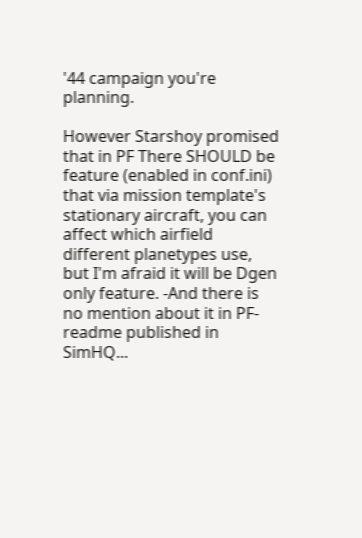'44 campaign you're planning.

However Starshoy promised that in PF There SHOULD be feature (enabled in conf.ini) that via mission template's stationary aircraft, you can affect which airfield different planetypes use, but I'm afraid it will be Dgen only feature. -And there is no mention about it in PF-readme published in SimHQ...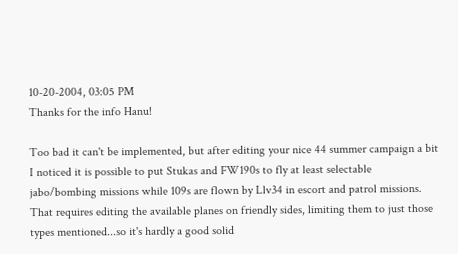10-20-2004, 03:05 PM
Thanks for the info Hanu!

Too bad it can't be implemented, but after editing your nice 44 summer campaign a bit I noticed it is possible to put Stukas and FW190s to fly at least selectable jabo/bombing missions while 109s are flown by Llv34 in escort and patrol missions. That requires editing the available planes on friendly sides, limiting them to just those types mentioned...so it's hardly a good solid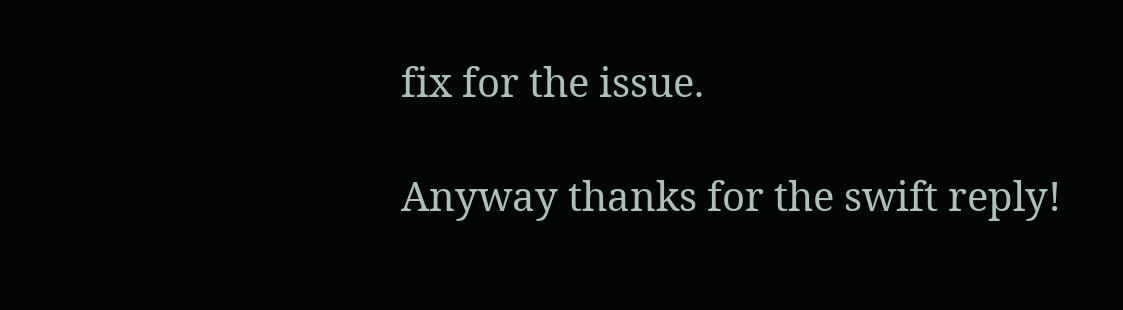fix for the issue.

Anyway thanks for the swift reply!